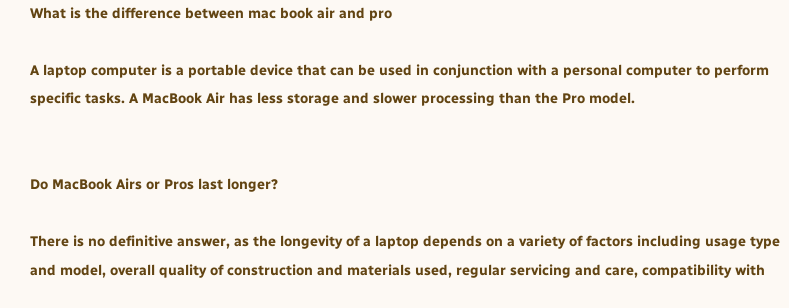What is the difference between mac book air and pro

A laptop computer is a portable device that can be used in conjunction with a personal computer to perform specific tasks. A MacBook Air has less storage and slower processing than the Pro model.


Do MacBook Airs or Pros last longer?

There is no definitive answer, as the longevity of a laptop depends on a variety of factors including usage type and model, overall quality of construction and materials used, regular servicing and care, compatibility with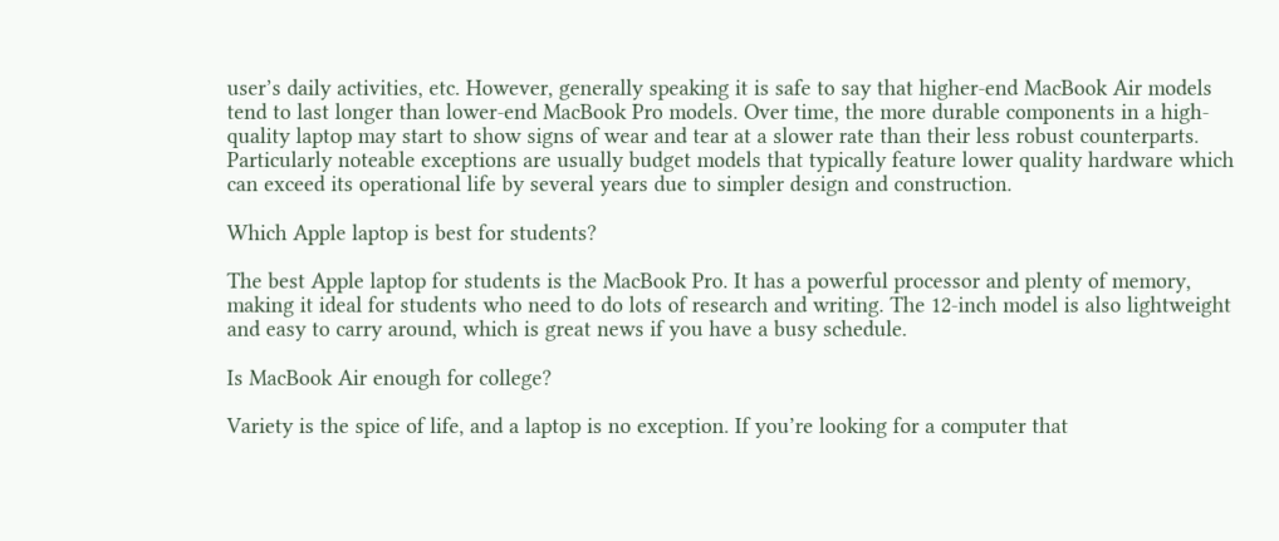user’s daily activities, etc. However, generally speaking it is safe to say that higher-end MacBook Air models tend to last longer than lower-end MacBook Pro models. Over time, the more durable components in a high-quality laptop may start to show signs of wear and tear at a slower rate than their less robust counterparts. Particularly noteable exceptions are usually budget models that typically feature lower quality hardware which can exceed its operational life by several years due to simpler design and construction.

Which Apple laptop is best for students?

The best Apple laptop for students is the MacBook Pro. It has a powerful processor and plenty of memory, making it ideal for students who need to do lots of research and writing. The 12-inch model is also lightweight and easy to carry around, which is great news if you have a busy schedule.

Is MacBook Air enough for college?

Variety is the spice of life, and a laptop is no exception. If you’re looking for a computer that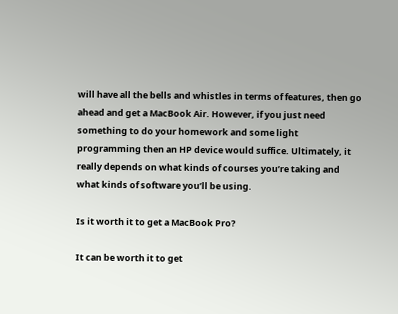will have all the bells and whistles in terms of features, then go ahead and get a MacBook Air. However, if you just need something to do your homework and some light programming then an HP device would suffice. Ultimately, it really depends on what kinds of courses you’re taking and what kinds of software you’ll be using.

Is it worth it to get a MacBook Pro?

It can be worth it to get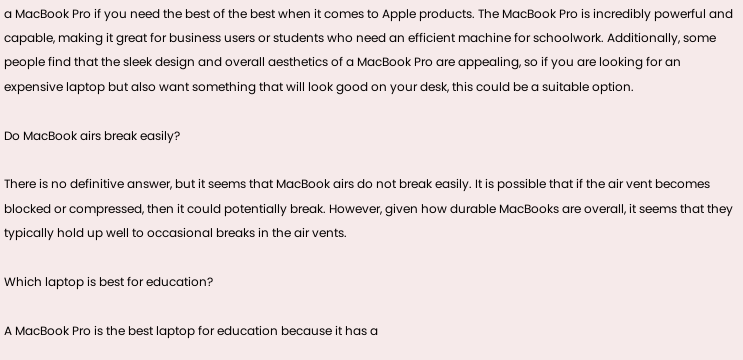a MacBook Pro if you need the best of the best when it comes to Apple products. The MacBook Pro is incredibly powerful and capable, making it great for business users or students who need an efficient machine for schoolwork. Additionally, some people find that the sleek design and overall aesthetics of a MacBook Pro are appealing, so if you are looking for an expensive laptop but also want something that will look good on your desk, this could be a suitable option.

Do MacBook airs break easily?

There is no definitive answer, but it seems that MacBook airs do not break easily. It is possible that if the air vent becomes blocked or compressed, then it could potentially break. However, given how durable MacBooks are overall, it seems that they typically hold up well to occasional breaks in the air vents.

Which laptop is best for education?

A MacBook Pro is the best laptop for education because it has a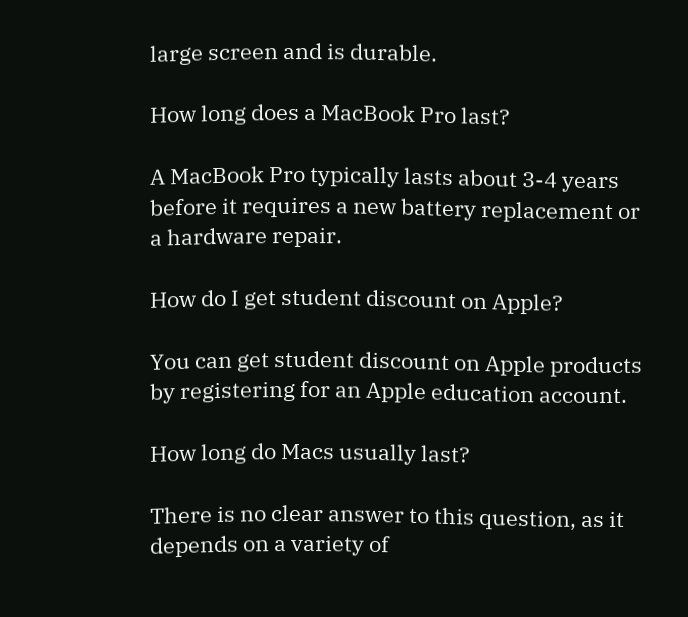large screen and is durable.

How long does a MacBook Pro last?

A MacBook Pro typically lasts about 3-4 years before it requires a new battery replacement or a hardware repair.

How do I get student discount on Apple?

You can get student discount on Apple products by registering for an Apple education account.

How long do Macs usually last?

There is no clear answer to this question, as it depends on a variety of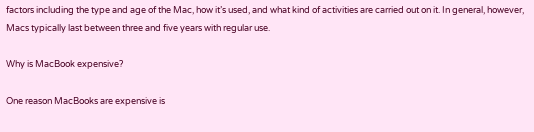factors including the type and age of the Mac, how it’s used, and what kind of activities are carried out on it. In general, however, Macs typically last between three and five years with regular use.

Why is MacBook expensive?

One reason MacBooks are expensive is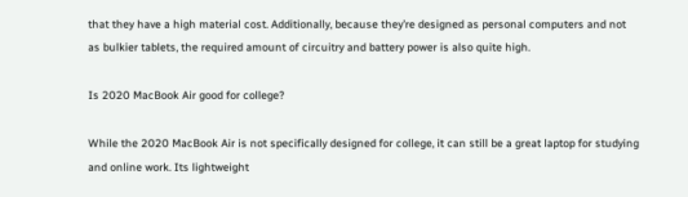that they have a high material cost. Additionally, because they’re designed as personal computers and not as bulkier tablets, the required amount of circuitry and battery power is also quite high.

Is 2020 MacBook Air good for college?

While the 2020 MacBook Air is not specifically designed for college, it can still be a great laptop for studying and online work. Its lightweight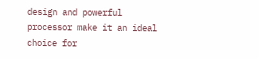design and powerful processor make it an ideal choice for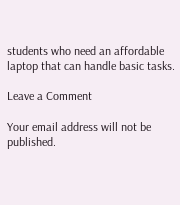students who need an affordable laptop that can handle basic tasks.

Leave a Comment

Your email address will not be published.